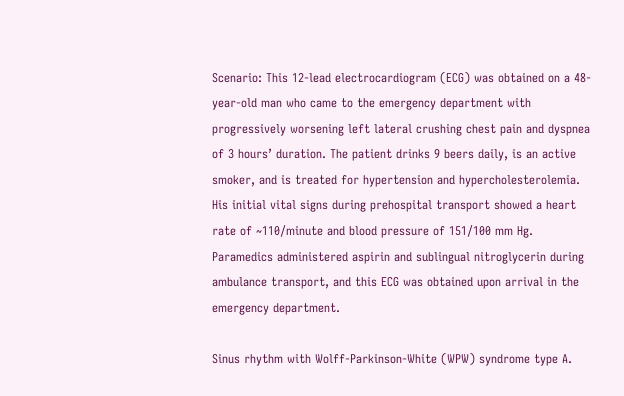Scenario: This 12-lead electrocardiogram (ECG) was obtained on a 48-year-old man who came to the emergency department with progressively worsening left lateral crushing chest pain and dyspnea of 3 hours’ duration. The patient drinks 9 beers daily, is an active smoker, and is treated for hypertension and hypercholesterolemia. His initial vital signs during prehospital transport showed a heart rate of ~110/minute and blood pressure of 151/100 mm Hg. Paramedics administered aspirin and sublingual nitroglycerin during ambulance transport, and this ECG was obtained upon arrival in the emergency department.

Sinus rhythm with Wolff-Parkinson-White (WPW) syndrome type A.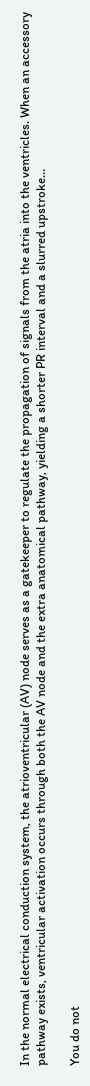In the normal electrical conduction system, the atrioventricular (AV) node serves as a gatekeeper to regulate the propagation of signals from the atria into the ventricles. When an accessory pathway exists, ventricular activation occurs through both the AV node and the extra anatomical pathway, yielding a shorter PR interval and a slurred upstroke...

You do not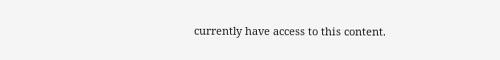currently have access to this content.